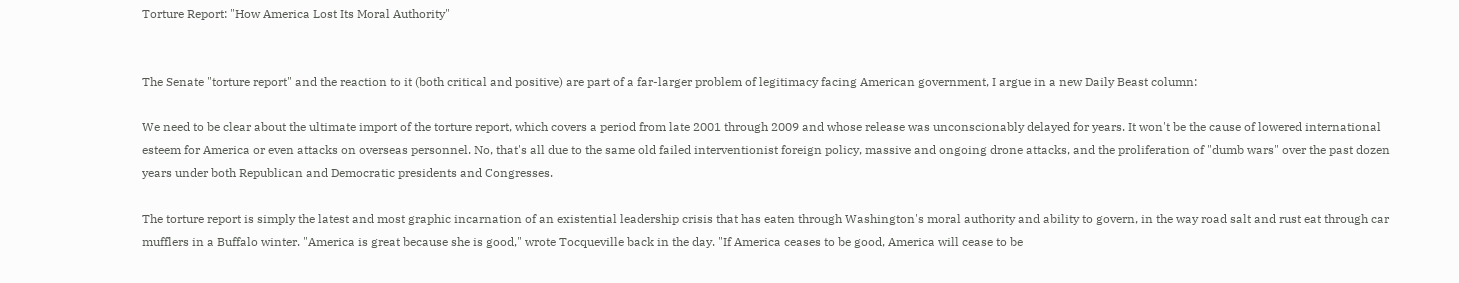Torture Report: "How America Lost Its Moral Authority"


The Senate "torture report" and the reaction to it (both critical and positive) are part of a far-larger problem of legitimacy facing American government, I argue in a new Daily Beast column:

We need to be clear about the ultimate import of the torture report, which covers a period from late 2001 through 2009 and whose release was unconscionably delayed for years. It won't be the cause of lowered international esteem for America or even attacks on overseas personnel. No, that's all due to the same old failed interventionist foreign policy, massive and ongoing drone attacks, and the proliferation of "dumb wars" over the past dozen years under both Republican and Democratic presidents and Congresses.

The torture report is simply the latest and most graphic incarnation of an existential leadership crisis that has eaten through Washington's moral authority and ability to govern, in the way road salt and rust eat through car mufflers in a Buffalo winter. "America is great because she is good," wrote Tocqueville back in the day. "If America ceases to be good, America will cease to be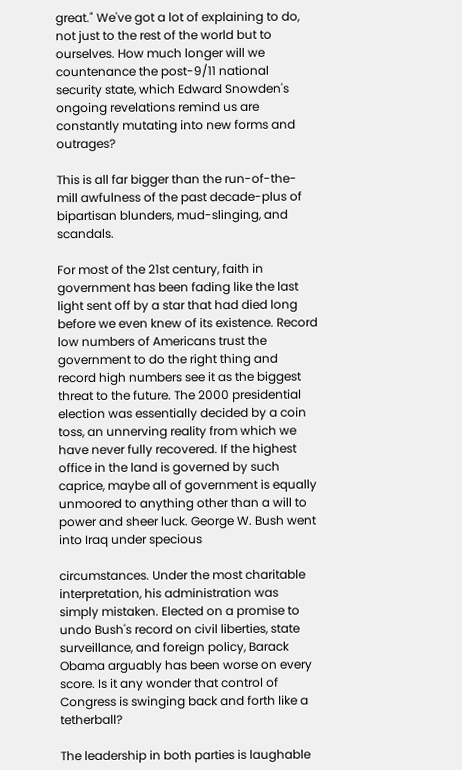great." We've got a lot of explaining to do, not just to the rest of the world but to ourselves. How much longer will we countenance the post-9/11 national security state, which Edward Snowden's ongoing revelations remind us are constantly mutating into new forms and outrages?

This is all far bigger than the run-of-the-mill awfulness of the past decade-plus of bipartisan blunders, mud-slinging, and scandals.

For most of the 21st century, faith in government has been fading like the last light sent off by a star that had died long before we even knew of its existence. Record low numbers of Americans trust the government to do the right thing and record high numbers see it as the biggest threat to the future. The 2000 presidential election was essentially decided by a coin toss, an unnerving reality from which we have never fully recovered. If the highest office in the land is governed by such caprice, maybe all of government is equally unmoored to anything other than a will to power and sheer luck. George W. Bush went into Iraq under specious

circumstances. Under the most charitable interpretation, his administration was simply mistaken. Elected on a promise to undo Bush's record on civil liberties, state surveillance, and foreign policy, Barack Obama arguably has been worse on every score. Is it any wonder that control of Congress is swinging back and forth like a tetherball?

The leadership in both parties is laughable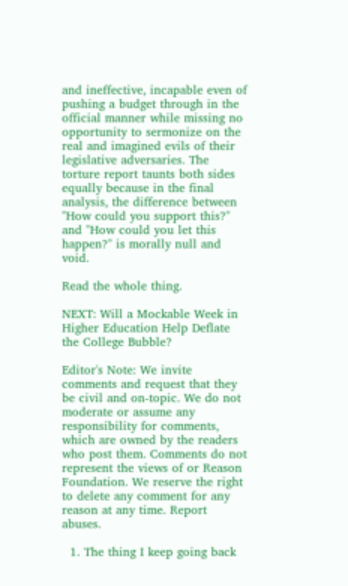and ineffective, incapable even of pushing a budget through in the official manner while missing no opportunity to sermonize on the real and imagined evils of their legislative adversaries. The torture report taunts both sides equally because in the final analysis, the difference between "How could you support this?" and "How could you let this happen?" is morally null and void.

Read the whole thing.

NEXT: Will a Mockable Week in Higher Education Help Deflate the College Bubble?

Editor's Note: We invite comments and request that they be civil and on-topic. We do not moderate or assume any responsibility for comments, which are owned by the readers who post them. Comments do not represent the views of or Reason Foundation. We reserve the right to delete any comment for any reason at any time. Report abuses.

  1. The thing I keep going back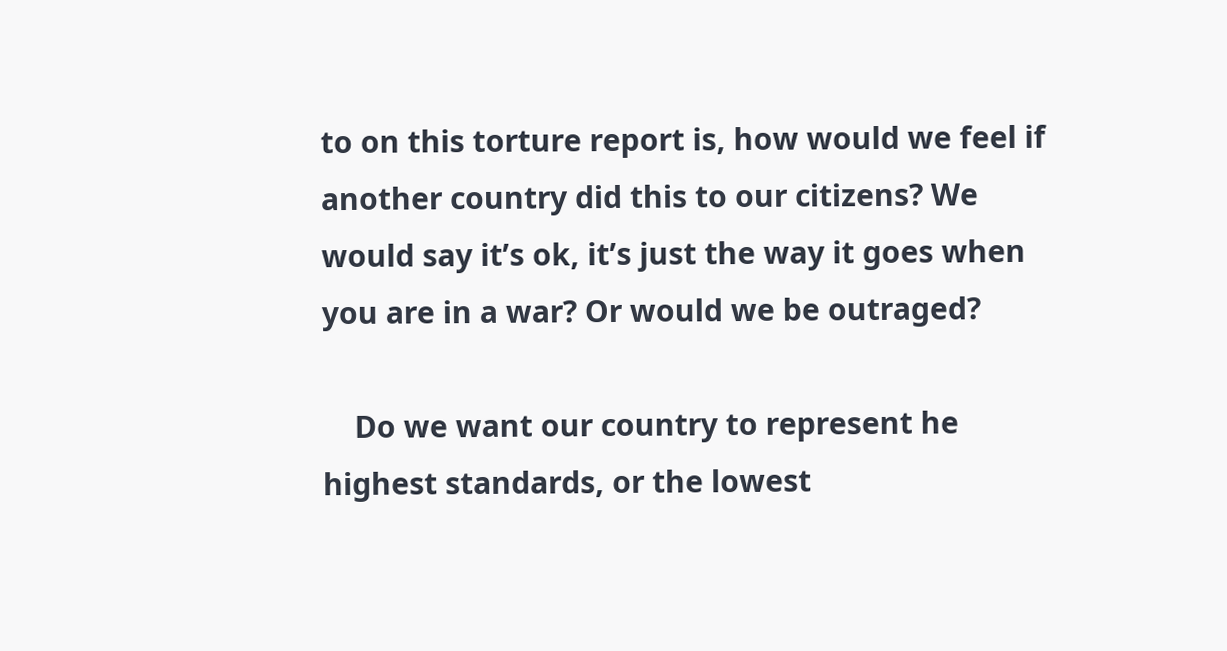to on this torture report is, how would we feel if another country did this to our citizens? We would say it’s ok, it’s just the way it goes when you are in a war? Or would we be outraged?

    Do we want our country to represent he highest standards, or the lowest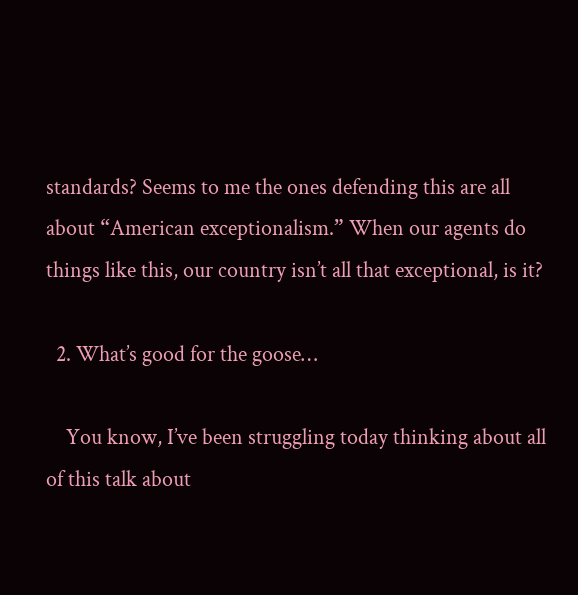standards? Seems to me the ones defending this are all about “American exceptionalism.” When our agents do things like this, our country isn’t all that exceptional, is it?

  2. What’s good for the goose…

    You know, I’ve been struggling today thinking about all of this talk about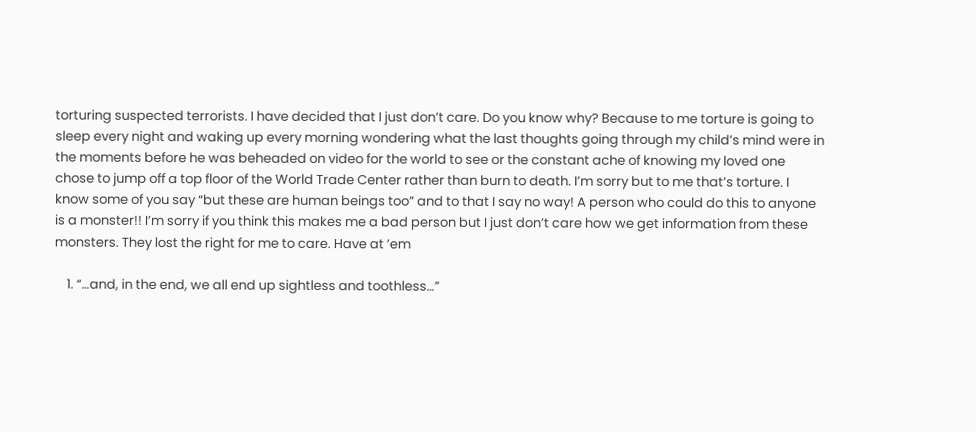torturing suspected terrorists. I have decided that I just don’t care. Do you know why? Because to me torture is going to sleep every night and waking up every morning wondering what the last thoughts going through my child’s mind were in the moments before he was beheaded on video for the world to see or the constant ache of knowing my loved one chose to jump off a top floor of the World Trade Center rather than burn to death. I’m sorry but to me that’s torture. I know some of you say “but these are human beings too” and to that I say no way! A person who could do this to anyone is a monster!! I’m sorry if you think this makes me a bad person but I just don’t care how we get information from these monsters. They lost the right for me to care. Have at ’em

    1. “…and, in the end, we all end up sightless and toothless…”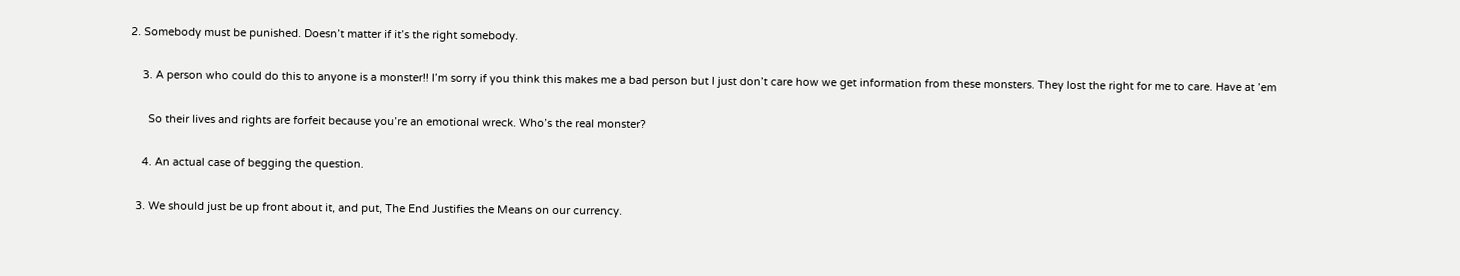2. Somebody must be punished. Doesn’t matter if it’s the right somebody.

    3. A person who could do this to anyone is a monster!! I’m sorry if you think this makes me a bad person but I just don’t care how we get information from these monsters. They lost the right for me to care. Have at ’em

      So their lives and rights are forfeit because you’re an emotional wreck. Who’s the real monster?

    4. An actual case of begging the question.

  3. We should just be up front about it, and put, The End Justifies the Means on our currency.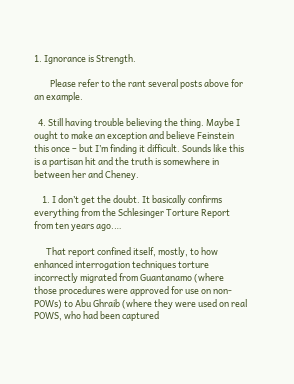1. Ignorance is Strength.

        Please refer to the rant several posts above for an example.

  4. Still having trouble believing the thing. Maybe I ought to make an exception and believe Feinstein this once – but I’m finding it difficult. Sounds like this is a partisan hit and the truth is somewhere in between her and Cheney.

    1. I don’t get the doubt. It basically confirms everything from the Schlesinger Torture Report from ten years ago.…

      That report confined itself, mostly, to how enhanced interrogation techniques torture incorrectly migrated from Guantanamo (where those procedures were approved for use on non-POWs) to Abu Ghraib (where they were used on real POWS, who had been captured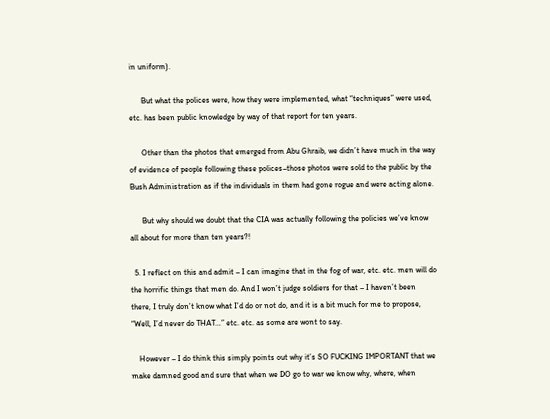in uniform).

      But what the polices were, how they were implemented, what “techniques” were used, etc. has been public knowledge by way of that report for ten years.

      Other than the photos that emerged from Abu Ghraib, we didn’t have much in the way of evidence of people following these polices–those photos were sold to the public by the Bush Administration as if the individuals in them had gone rogue and were acting alone.

      But why should we doubt that the CIA was actually following the policies we’ve know all about for more than ten years?!

  5. I reflect on this and admit – I can imagine that in the fog of war, etc. etc. men will do the horrific things that men do. And I won’t judge soldiers for that – I haven’t been there, I truly don’t know what I’d do or not do, and it is a bit much for me to propose, “Well, I’d never do THAT…” etc. etc. as some are wont to say.

    However – I do think this simply points out why it’s SO FUCKING IMPORTANT that we make damned good and sure that when we DO go to war we know why, where, when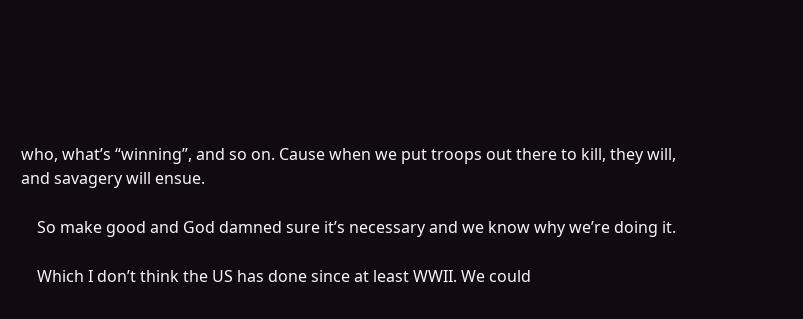who, what’s “winning”, and so on. Cause when we put troops out there to kill, they will, and savagery will ensue.

    So make good and God damned sure it’s necessary and we know why we’re doing it.

    Which I don’t think the US has done since at least WWII. We could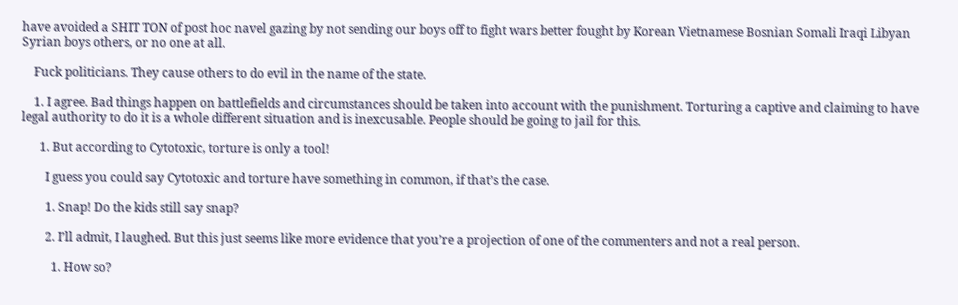have avoided a SHIT TON of post hoc navel gazing by not sending our boys off to fight wars better fought by Korean Vietnamese Bosnian Somali Iraqi Libyan Syrian boys others, or no one at all.

    Fuck politicians. They cause others to do evil in the name of the state.

    1. I agree. Bad things happen on battlefields and circumstances should be taken into account with the punishment. Torturing a captive and claiming to have legal authority to do it is a whole different situation and is inexcusable. People should be going to jail for this.

      1. But according to Cytotoxic, torture is only a tool!

        I guess you could say Cytotoxic and torture have something in common, if that’s the case.

        1. Snap! Do the kids still say snap?

        2. I’ll admit, I laughed. But this just seems like more evidence that you’re a projection of one of the commenters and not a real person.

          1. How so?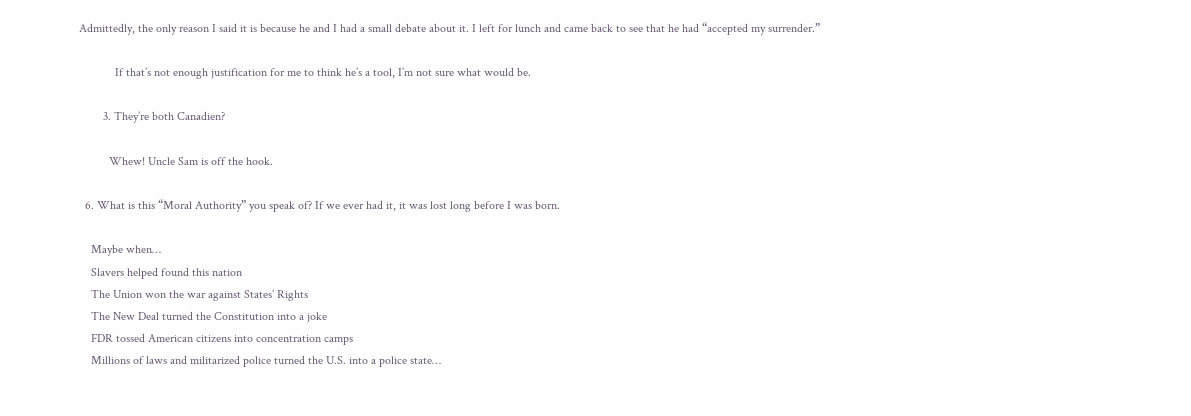Admittedly, the only reason I said it is because he and I had a small debate about it. I left for lunch and came back to see that he had “accepted my surrender.”

            If that’s not enough justification for me to think he’s a tool, I’m not sure what would be.

        3. They’re both Canadien?

          Whew! Uncle Sam is off the hook.

  6. What is this “Moral Authority” you speak of? If we ever had it, it was lost long before I was born.

    Maybe when…
    Slavers helped found this nation
    The Union won the war against States’ Rights
    The New Deal turned the Constitution into a joke
    FDR tossed American citizens into concentration camps
    Millions of laws and militarized police turned the U.S. into a police state…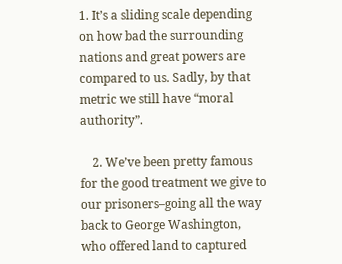1. It’s a sliding scale depending on how bad the surrounding nations and great powers are compared to us. Sadly, by that metric we still have “moral authority”.

    2. We’ve been pretty famous for the good treatment we give to our prisoners–going all the way back to George Washington, who offered land to captured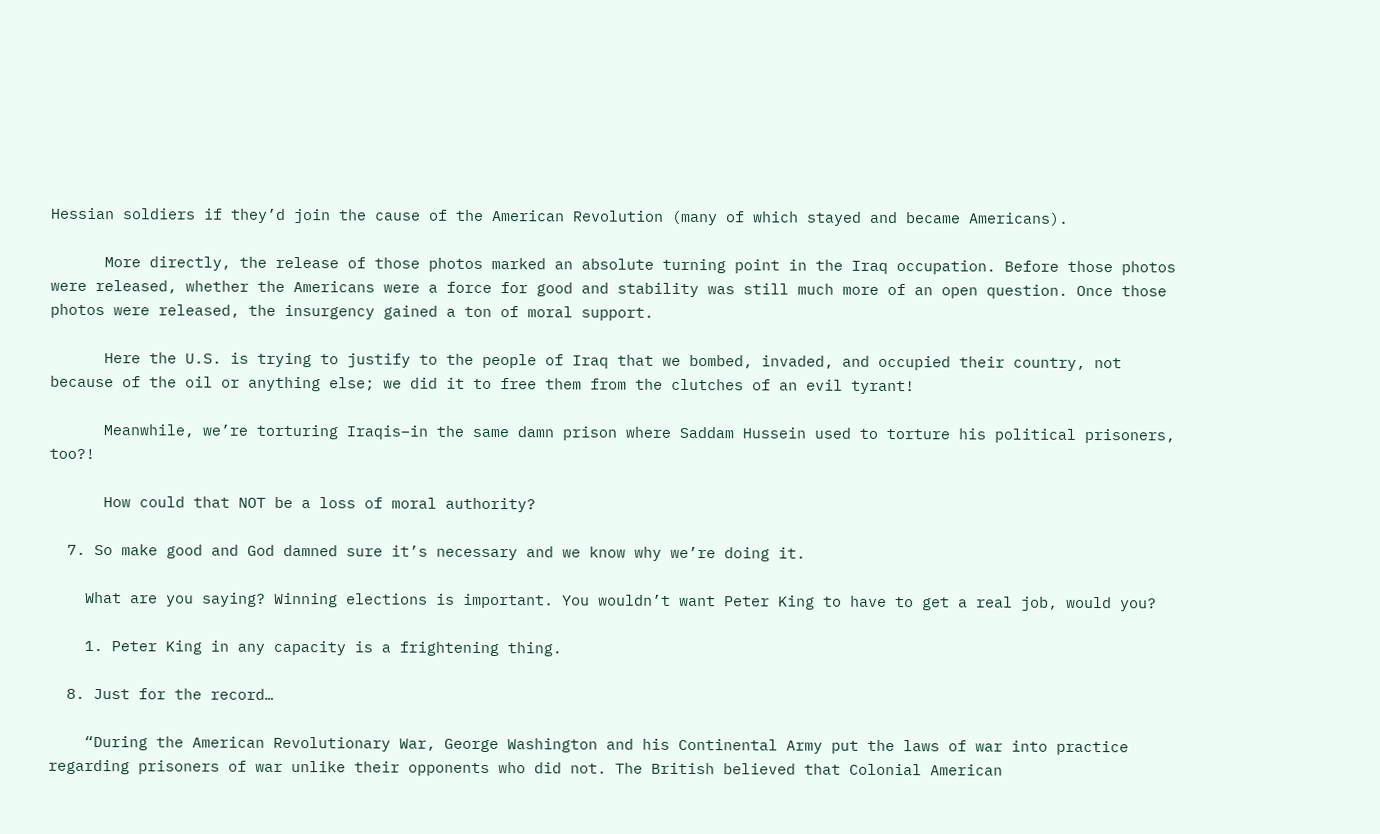Hessian soldiers if they’d join the cause of the American Revolution (many of which stayed and became Americans).

      More directly, the release of those photos marked an absolute turning point in the Iraq occupation. Before those photos were released, whether the Americans were a force for good and stability was still much more of an open question. Once those photos were released, the insurgency gained a ton of moral support.

      Here the U.S. is trying to justify to the people of Iraq that we bombed, invaded, and occupied their country, not because of the oil or anything else; we did it to free them from the clutches of an evil tyrant!

      Meanwhile, we’re torturing Iraqis–in the same damn prison where Saddam Hussein used to torture his political prisoners, too?!

      How could that NOT be a loss of moral authority?

  7. So make good and God damned sure it’s necessary and we know why we’re doing it.

    What are you saying? Winning elections is important. You wouldn’t want Peter King to have to get a real job, would you?

    1. Peter King in any capacity is a frightening thing.

  8. Just for the record…

    “During the American Revolutionary War, George Washington and his Continental Army put the laws of war into practice regarding prisoners of war unlike their opponents who did not. The British believed that Colonial American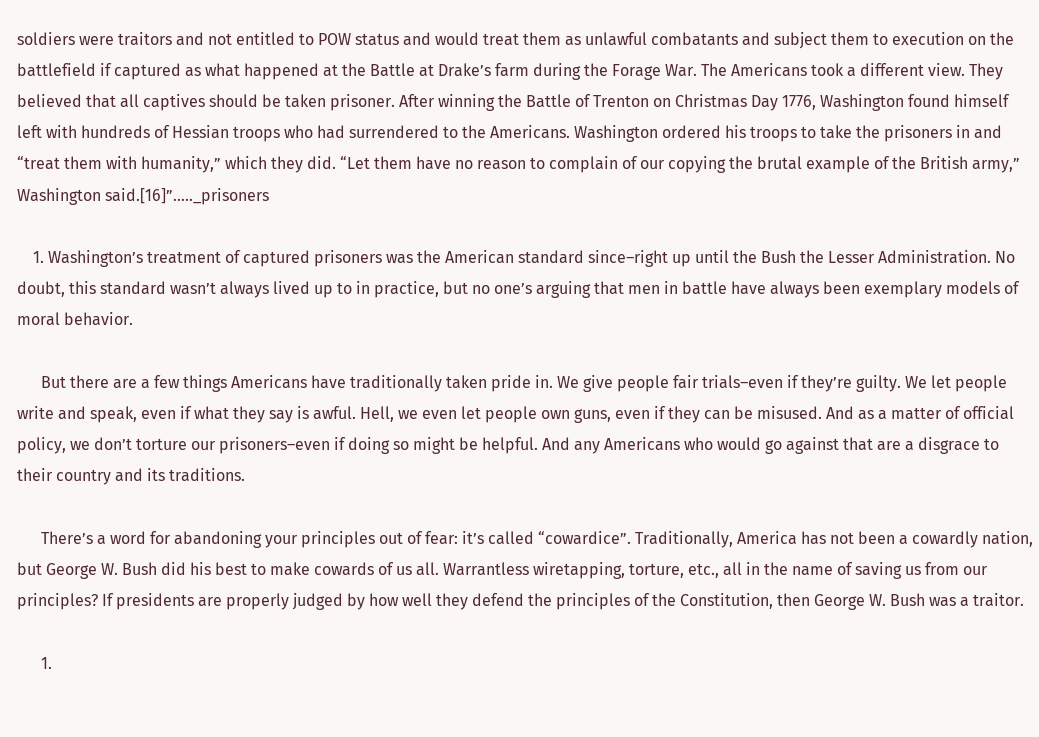soldiers were traitors and not entitled to POW status and would treat them as unlawful combatants and subject them to execution on the battlefield if captured as what happened at the Battle at Drake’s farm during the Forage War. The Americans took a different view. They believed that all captives should be taken prisoner. After winning the Battle of Trenton on Christmas Day 1776, Washington found himself left with hundreds of Hessian troops who had surrendered to the Americans. Washington ordered his troops to take the prisoners in and “treat them with humanity,” which they did. “Let them have no reason to complain of our copying the brutal example of the British army,” Washington said.[16]”….._prisoners

    1. Washington’s treatment of captured prisoners was the American standard since–right up until the Bush the Lesser Administration. No doubt, this standard wasn’t always lived up to in practice, but no one’s arguing that men in battle have always been exemplary models of moral behavior.

      But there are a few things Americans have traditionally taken pride in. We give people fair trials–even if they’re guilty. We let people write and speak, even if what they say is awful. Hell, we even let people own guns, even if they can be misused. And as a matter of official policy, we don’t torture our prisoners–even if doing so might be helpful. And any Americans who would go against that are a disgrace to their country and its traditions.

      There’s a word for abandoning your principles out of fear: it’s called “cowardice”. Traditionally, America has not been a cowardly nation, but George W. Bush did his best to make cowards of us all. Warrantless wiretapping, torture, etc., all in the name of saving us from our principles? If presidents are properly judged by how well they defend the principles of the Constitution, then George W. Bush was a traitor.

      1.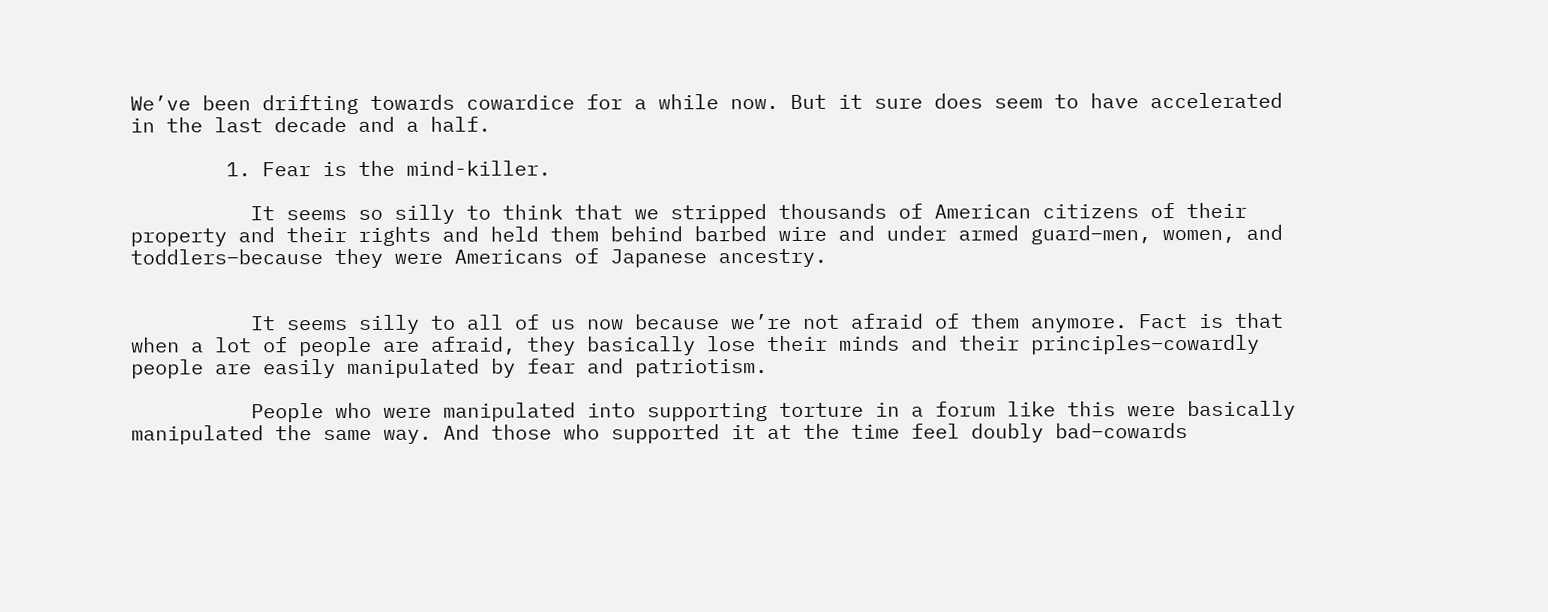We’ve been drifting towards cowardice for a while now. But it sure does seem to have accelerated in the last decade and a half.

        1. Fear is the mind-killer.

          It seems so silly to think that we stripped thousands of American citizens of their property and their rights and held them behind barbed wire and under armed guard–men, women, and toddlers–because they were Americans of Japanese ancestry.


          It seems silly to all of us now because we’re not afraid of them anymore. Fact is that when a lot of people are afraid, they basically lose their minds and their principles–cowardly people are easily manipulated by fear and patriotism.

          People who were manipulated into supporting torture in a forum like this were basically manipulated the same way. And those who supported it at the time feel doubly bad–cowards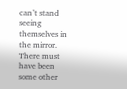can’t stand seeing themselves in the mirror. There must have been some other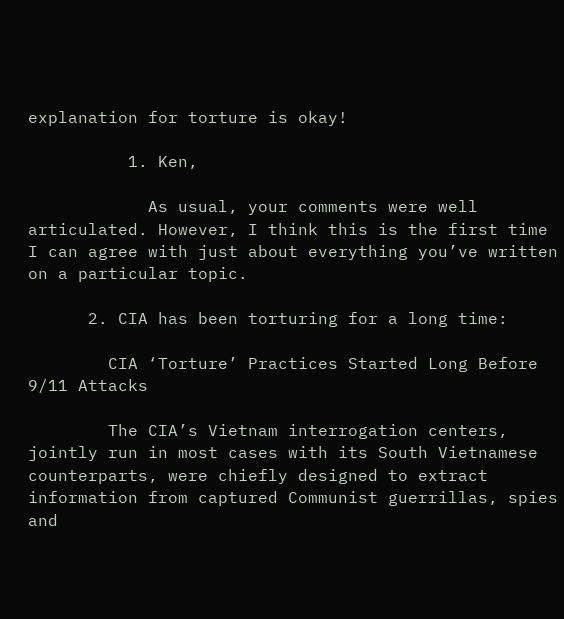explanation for torture is okay!

          1. Ken,

            As usual, your comments were well articulated. However, I think this is the first time I can agree with just about everything you’ve written on a particular topic.

      2. CIA has been torturing for a long time:

        CIA ‘Torture’ Practices Started Long Before 9/11 Attacks

        The CIA’s Vietnam interrogation centers, jointly run in most cases with its South Vietnamese counterparts, were chiefly designed to extract information from captured Communist guerrillas, spies and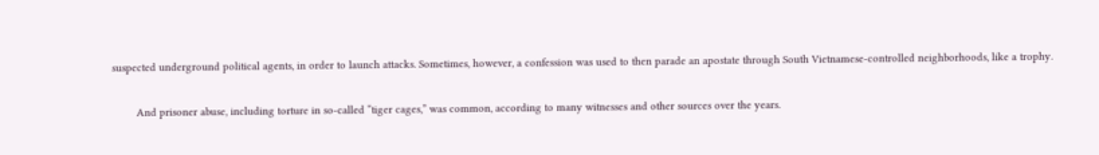suspected underground political agents, in order to launch attacks. Sometimes, however, a confession was used to then parade an apostate through South Vietnamese-controlled neighborhoods, like a trophy.

        And prisoner abuse, including torture in so-called “tiger cages,” was common, according to many witnesses and other sources over the years.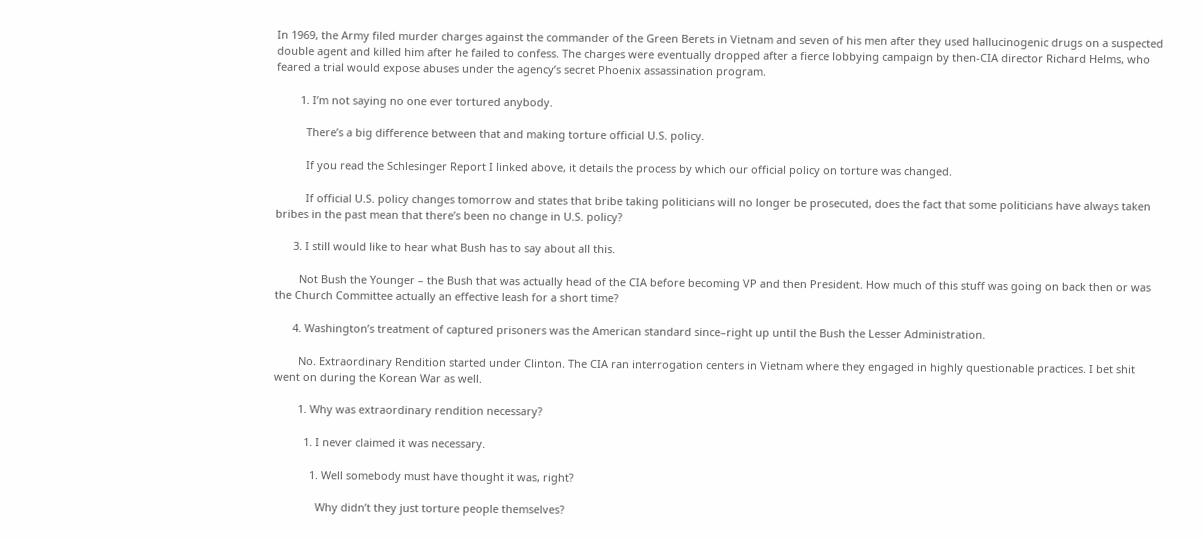In 1969, the Army filed murder charges against the commander of the Green Berets in Vietnam and seven of his men after they used hallucinogenic drugs on a suspected double agent and killed him after he failed to confess. The charges were eventually dropped after a fierce lobbying campaign by then-CIA director Richard Helms, who feared a trial would expose abuses under the agency’s secret Phoenix assassination program.

        1. I’m not saying no one ever tortured anybody.

          There’s a big difference between that and making torture official U.S. policy.

          If you read the Schlesinger Report I linked above, it details the process by which our official policy on torture was changed.

          If official U.S. policy changes tomorrow and states that bribe taking politicians will no longer be prosecuted, does the fact that some politicians have always taken bribes in the past mean that there’s been no change in U.S. policy?

      3. I still would like to hear what Bush has to say about all this.

        Not Bush the Younger – the Bush that was actually head of the CIA before becoming VP and then President. How much of this stuff was going on back then or was the Church Committee actually an effective leash for a short time?

      4. Washington’s treatment of captured prisoners was the American standard since–right up until the Bush the Lesser Administration.

        No. Extraordinary Rendition started under Clinton. The CIA ran interrogation centers in Vietnam where they engaged in highly questionable practices. I bet shit went on during the Korean War as well.

        1. Why was extraordinary rendition necessary?

          1. I never claimed it was necessary.

            1. Well somebody must have thought it was, right?

              Why didn’t they just torture people themselves?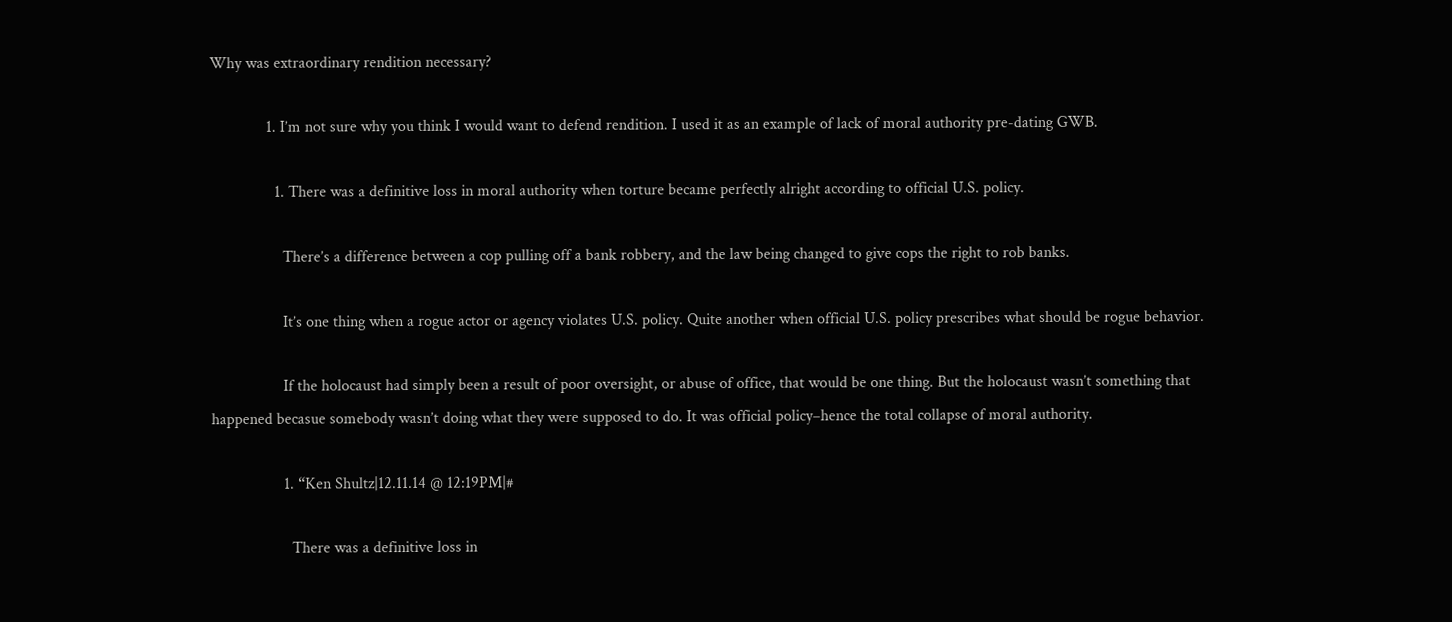Why was extraordinary rendition necessary?

              1. I’m not sure why you think I would want to defend rendition. I used it as an example of lack of moral authority pre-dating GWB.

                1. There was a definitive loss in moral authority when torture became perfectly alright according to official U.S. policy.

                  There’s a difference between a cop pulling off a bank robbery, and the law being changed to give cops the right to rob banks.

                  It’s one thing when a rogue actor or agency violates U.S. policy. Quite another when official U.S. policy prescribes what should be rogue behavior.

                  If the holocaust had simply been a result of poor oversight, or abuse of office, that would be one thing. But the holocaust wasn’t something that happened becasue somebody wasn’t doing what they were supposed to do. It was official policy–hence the total collapse of moral authority.

                  1. “Ken Shultz|12.11.14 @ 12:19PM|#

                    There was a definitive loss in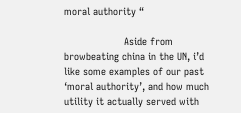moral authority “

                    Aside from browbeating china in the UN, i’d like some examples of our past ‘moral authority’, and how much utility it actually served with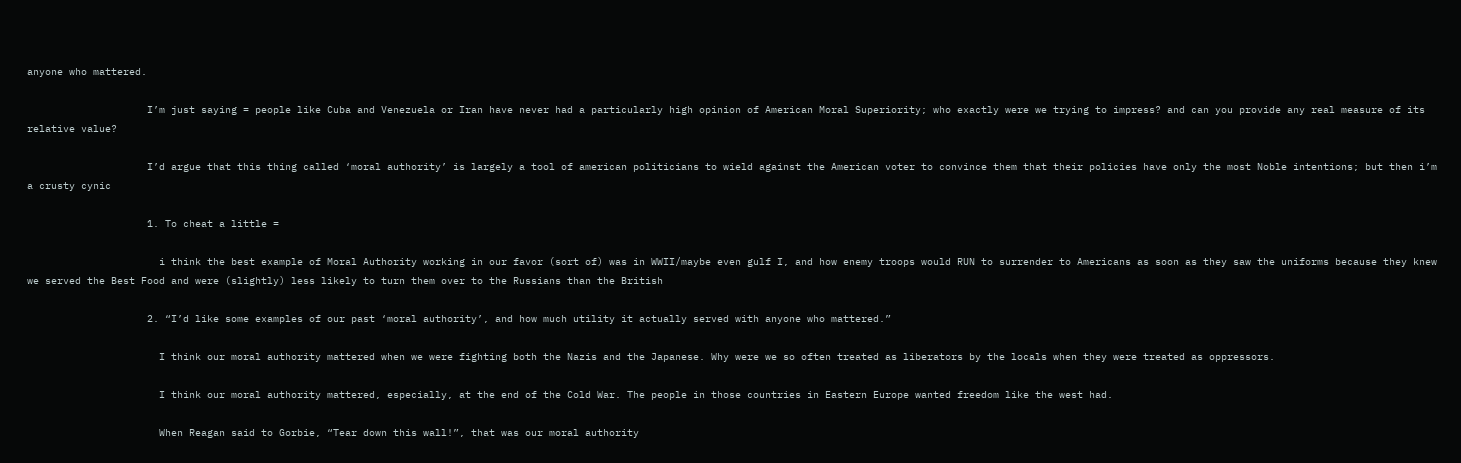anyone who mattered.

                    I’m just saying = people like Cuba and Venezuela or Iran have never had a particularly high opinion of American Moral Superiority; who exactly were we trying to impress? and can you provide any real measure of its relative value?

                    I’d argue that this thing called ‘moral authority’ is largely a tool of american politicians to wield against the American voter to convince them that their policies have only the most Noble intentions; but then i’m a crusty cynic

                    1. To cheat a little =

                      i think the best example of Moral Authority working in our favor (sort of) was in WWII/maybe even gulf I, and how enemy troops would RUN to surrender to Americans as soon as they saw the uniforms because they knew we served the Best Food and were (slightly) less likely to turn them over to the Russians than the British

                    2. “I’d like some examples of our past ‘moral authority’, and how much utility it actually served with anyone who mattered.”

                      I think our moral authority mattered when we were fighting both the Nazis and the Japanese. Why were we so often treated as liberators by the locals when they were treated as oppressors.

                      I think our moral authority mattered, especially, at the end of the Cold War. The people in those countries in Eastern Europe wanted freedom like the west had.

                      When Reagan said to Gorbie, “Tear down this wall!”, that was our moral authority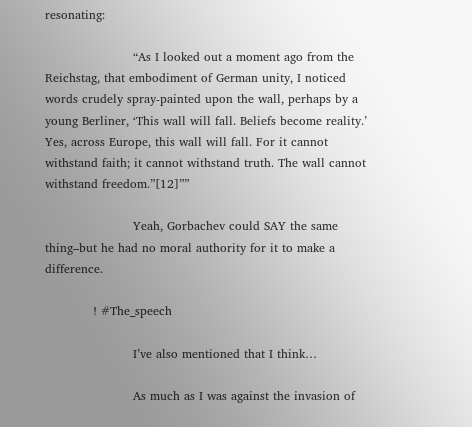resonating:

                      “As I looked out a moment ago from the Reichstag, that embodiment of German unity, I noticed words crudely spray-painted upon the wall, perhaps by a young Berliner, ‘This wall will fall. Beliefs become reality.’ Yes, across Europe, this wall will fall. For it cannot withstand faith; it cannot withstand truth. The wall cannot withstand freedom.”[12]””

                      Yeah, Gorbachev could SAY the same thing–but he had no moral authority for it to make a difference.

            ! #The_speech

                      I’ve also mentioned that I think…

                      As much as I was against the invasion of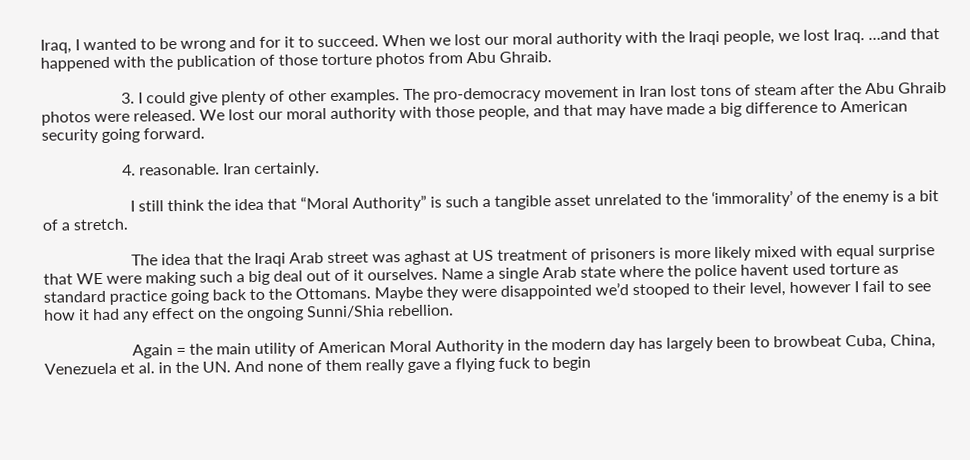Iraq, I wanted to be wrong and for it to succeed. When we lost our moral authority with the Iraqi people, we lost Iraq. …and that happened with the publication of those torture photos from Abu Ghraib.

                    3. I could give plenty of other examples. The pro-democracy movement in Iran lost tons of steam after the Abu Ghraib photos were released. We lost our moral authority with those people, and that may have made a big difference to American security going forward.

                    4. reasonable. Iran certainly.

                      I still think the idea that “Moral Authority” is such a tangible asset unrelated to the ‘immorality’ of the enemy is a bit of a stretch.

                      The idea that the Iraqi Arab street was aghast at US treatment of prisoners is more likely mixed with equal surprise that WE were making such a big deal out of it ourselves. Name a single Arab state where the police havent used torture as standard practice going back to the Ottomans. Maybe they were disappointed we’d stooped to their level, however I fail to see how it had any effect on the ongoing Sunni/Shia rebellion.

                      Again = the main utility of American Moral Authority in the modern day has largely been to browbeat Cuba, China, Venezuela et al. in the UN. And none of them really gave a flying fuck to begin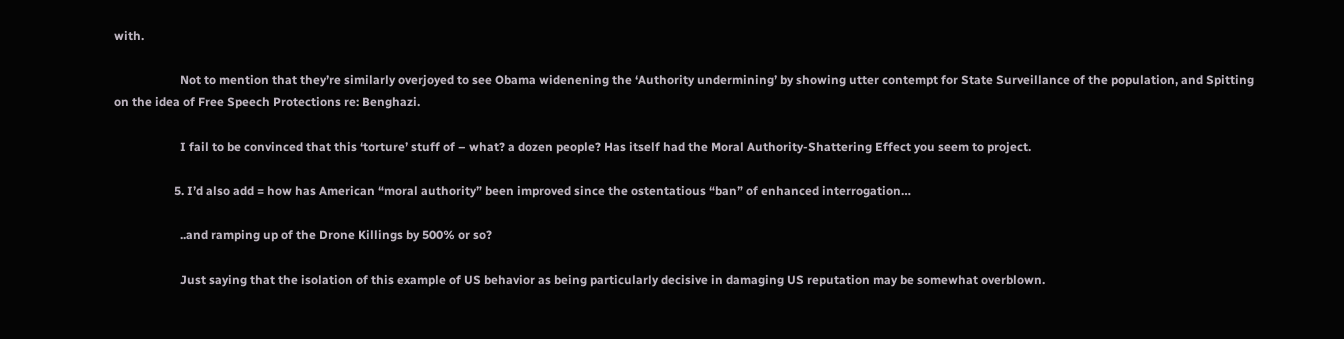with.

                      Not to mention that they’re similarly overjoyed to see Obama widenening the ‘Authority undermining’ by showing utter contempt for State Surveillance of the population, and Spitting on the idea of Free Speech Protections re: Benghazi.

                      I fail to be convinced that this ‘torture’ stuff of – what? a dozen people? Has itself had the Moral Authority-Shattering Effect you seem to project.

                    5. I’d also add = how has American “moral authority” been improved since the ostentatious “ban” of enhanced interrogation…

                      ..and ramping up of the Drone Killings by 500% or so?

                      Just saying that the isolation of this example of US behavior as being particularly decisive in damaging US reputation may be somewhat overblown.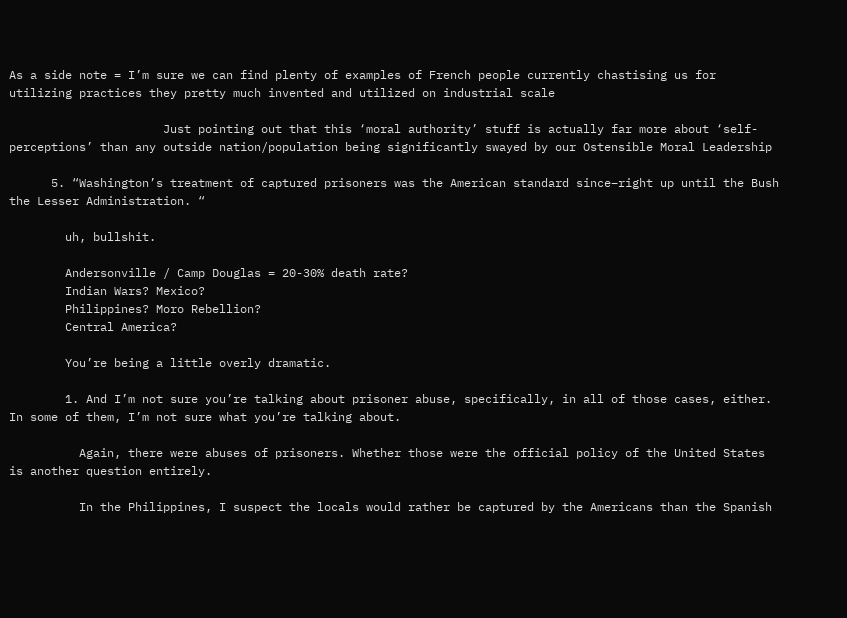As a side note = I’m sure we can find plenty of examples of French people currently chastising us for utilizing practices they pretty much invented and utilized on industrial scale

                      Just pointing out that this ‘moral authority’ stuff is actually far more about ‘self-perceptions’ than any outside nation/population being significantly swayed by our Ostensible Moral Leadership

      5. “Washington’s treatment of captured prisoners was the American standard since–right up until the Bush the Lesser Administration. “

        uh, bullshit.

        Andersonville / Camp Douglas = 20-30% death rate?
        Indian Wars? Mexico?
        Philippines? Moro Rebellion?
        Central America?

        You’re being a little overly dramatic.

        1. And I’m not sure you’re talking about prisoner abuse, specifically, in all of those cases, either. In some of them, I’m not sure what you’re talking about.

          Again, there were abuses of prisoners. Whether those were the official policy of the United States is another question entirely.

          In the Philippines, I suspect the locals would rather be captured by the Americans than the Spanish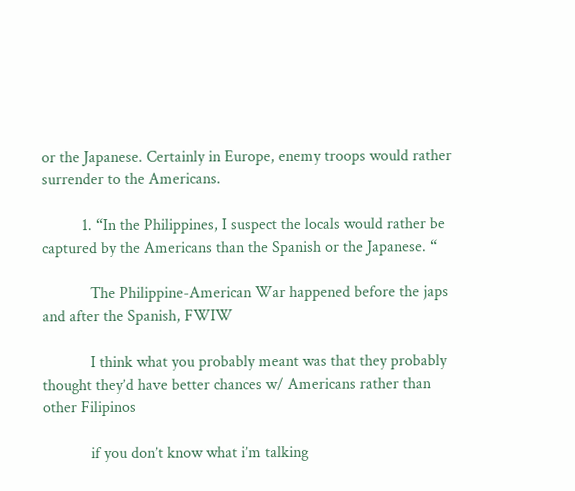or the Japanese. Certainly in Europe, enemy troops would rather surrender to the Americans.

          1. “In the Philippines, I suspect the locals would rather be captured by the Americans than the Spanish or the Japanese. “

            The Philippine-American War happened before the japs and after the Spanish, FWIW

            I think what you probably meant was that they probably thought they’d have better chances w/ Americans rather than other Filipinos

            if you don’t know what i’m talking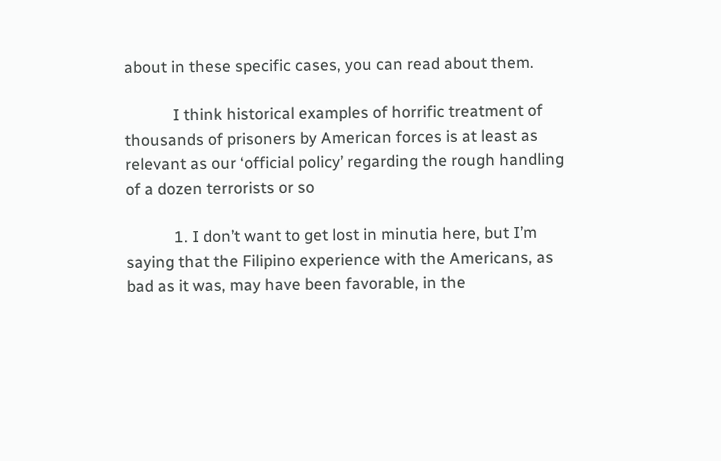about in these specific cases, you can read about them.

            I think historical examples of horrific treatment of thousands of prisoners by American forces is at least as relevant as our ‘official policy’ regarding the rough handling of a dozen terrorists or so

            1. I don’t want to get lost in minutia here, but I’m saying that the Filipino experience with the Americans, as bad as it was, may have been favorable, in the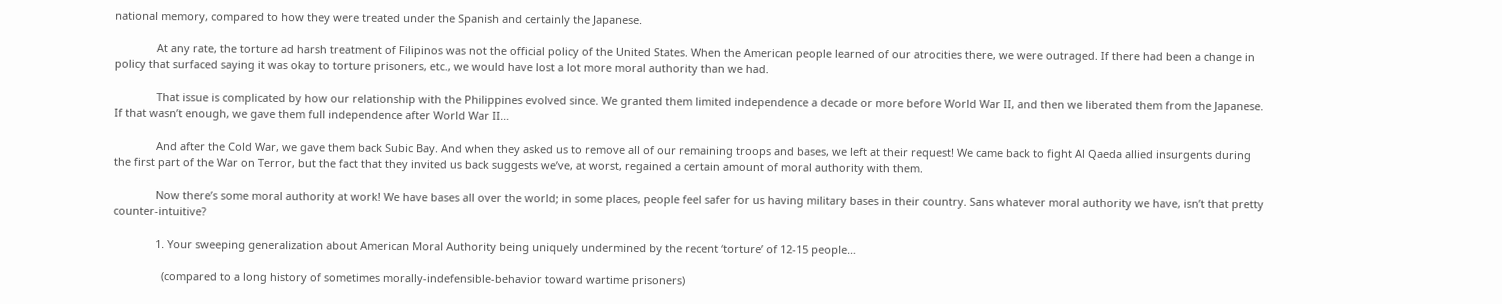national memory, compared to how they were treated under the Spanish and certainly the Japanese.

              At any rate, the torture ad harsh treatment of Filipinos was not the official policy of the United States. When the American people learned of our atrocities there, we were outraged. If there had been a change in policy that surfaced saying it was okay to torture prisoners, etc., we would have lost a lot more moral authority than we had.

              That issue is complicated by how our relationship with the Philippines evolved since. We granted them limited independence a decade or more before World War II, and then we liberated them from the Japanese. If that wasn’t enough, we gave them full independence after World War II…

              And after the Cold War, we gave them back Subic Bay. And when they asked us to remove all of our remaining troops and bases, we left at their request! We came back to fight Al Qaeda allied insurgents during the first part of the War on Terror, but the fact that they invited us back suggests we’ve, at worst, regained a certain amount of moral authority with them.

              Now there’s some moral authority at work! We have bases all over the world; in some places, people feel safer for us having military bases in their country. Sans whatever moral authority we have, isn’t that pretty counter-intuitive?

              1. Your sweeping generalization about American Moral Authority being uniquely undermined by the recent ‘torture’ of 12-15 people…

                (compared to a long history of sometimes morally-indefensible-behavior toward wartime prisoners)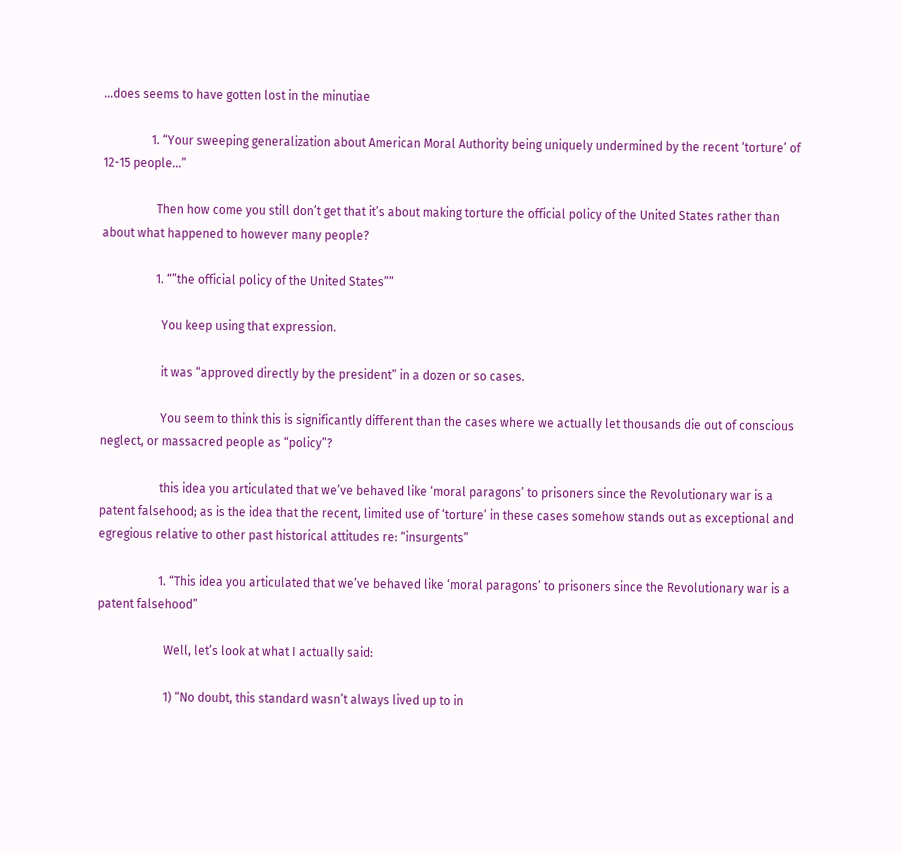…does seems to have gotten lost in the minutiae

                1. “Your sweeping generalization about American Moral Authority being uniquely undermined by the recent ‘torture’ of 12-15 people…”

                  Then how come you still don’t get that it’s about making torture the official policy of the United States rather than about what happened to however many people?

                  1. “”the official policy of the United States””

                    You keep using that expression.

                    it was “approved directly by the president” in a dozen or so cases.

                    You seem to think this is significantly different than the cases where we actually let thousands die out of conscious neglect, or massacred people as “policy”?

                    this idea you articulated that we’ve behaved like ‘moral paragons’ to prisoners since the Revolutionary war is a patent falsehood; as is the idea that the recent, limited use of ‘torture’ in these cases somehow stands out as exceptional and egregious relative to other past historical attitudes re: “insurgents”

                    1. “This idea you articulated that we’ve behaved like ‘moral paragons’ to prisoners since the Revolutionary war is a patent falsehood”

                      Well, let’s look at what I actually said:

                      1) “No doubt, this standard wasn’t always lived up to in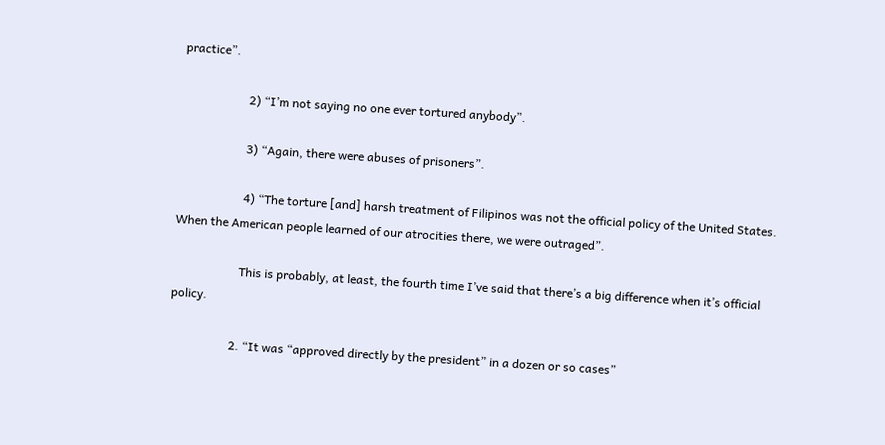practice”.

                      2) “I’m not saying no one ever tortured anybody”.

                      3) “Again, there were abuses of prisoners”.

                      4) “The torture [and] harsh treatment of Filipinos was not the official policy of the United States. When the American people learned of our atrocities there, we were outraged”.

                      This is probably, at least, the fourth time I’ve said that there’s a big difference when it’s official policy.

                    2. “It was “approved directly by the president” in a dozen or so cases”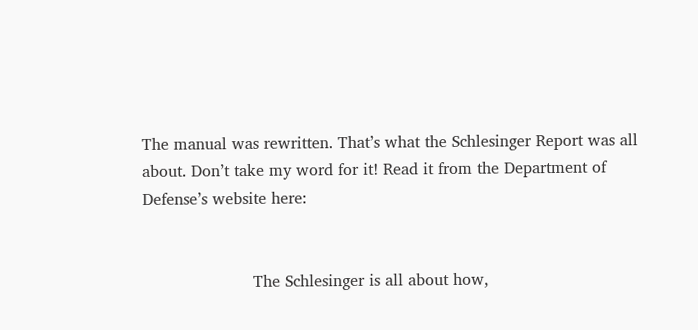The manual was rewritten. That’s what the Schlesinger Report was all about. Don’t take my word for it! Read it from the Department of Defense’s website here:


                      The Schlesinger is all about how,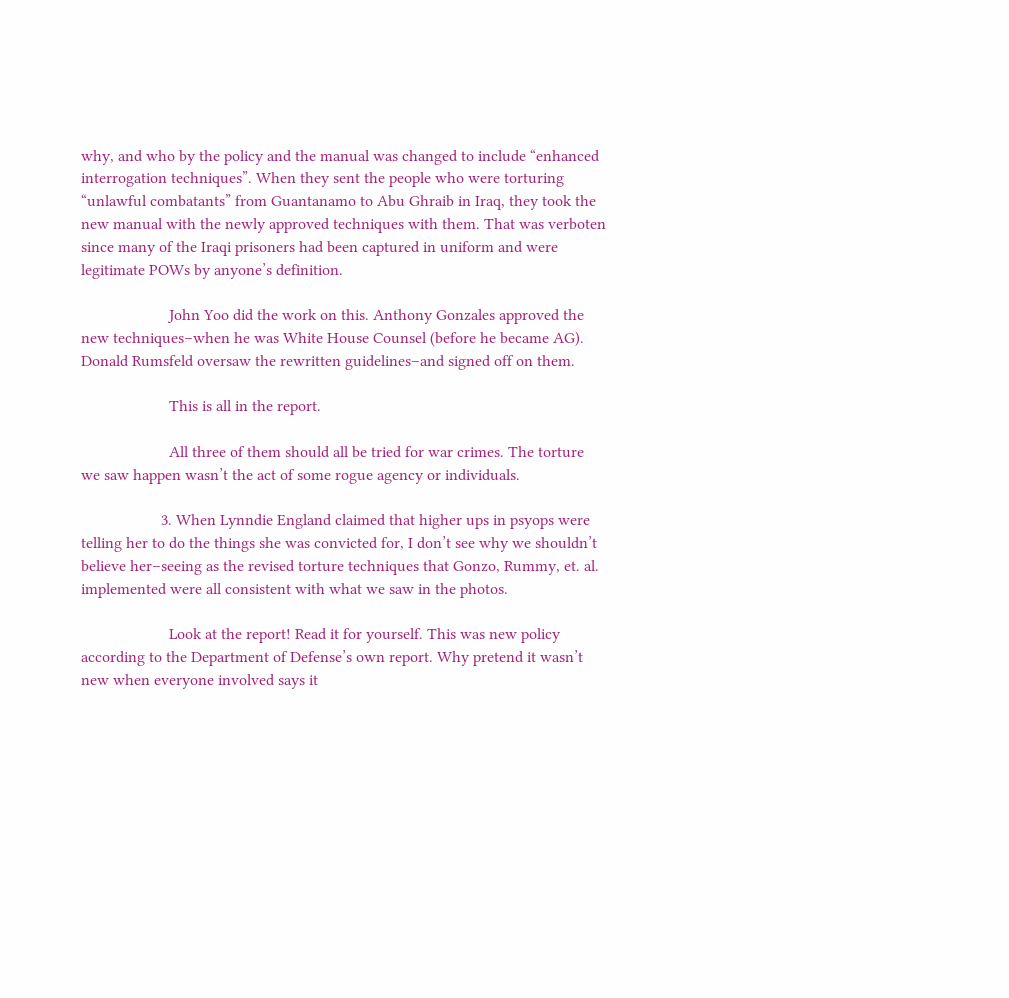why, and who by the policy and the manual was changed to include “enhanced interrogation techniques”. When they sent the people who were torturing “unlawful combatants” from Guantanamo to Abu Ghraib in Iraq, they took the new manual with the newly approved techniques with them. That was verboten since many of the Iraqi prisoners had been captured in uniform and were legitimate POWs by anyone’s definition.

                      John Yoo did the work on this. Anthony Gonzales approved the new techniques–when he was White House Counsel (before he became AG). Donald Rumsfeld oversaw the rewritten guidelines–and signed off on them.

                      This is all in the report.

                      All three of them should all be tried for war crimes. The torture we saw happen wasn’t the act of some rogue agency or individuals.

                    3. When Lynndie England claimed that higher ups in psyops were telling her to do the things she was convicted for, I don’t see why we shouldn’t believe her–seeing as the revised torture techniques that Gonzo, Rummy, et. al. implemented were all consistent with what we saw in the photos.

                      Look at the report! Read it for yourself. This was new policy according to the Department of Defense’s own report. Why pretend it wasn’t new when everyone involved says it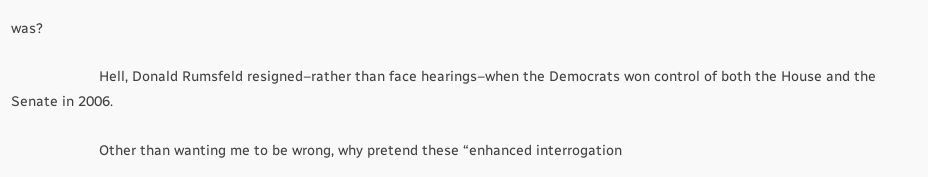was?

                      Hell, Donald Rumsfeld resigned–rather than face hearings–when the Democrats won control of both the House and the Senate in 2006.

                      Other than wanting me to be wrong, why pretend these “enhanced interrogation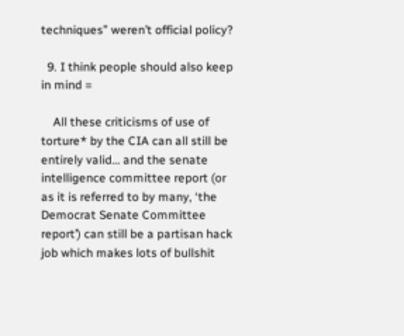techniques” weren’t official policy?

  9. I think people should also keep in mind =

    All these criticisms of use of torture* by the CIA can all still be entirely valid… and the senate intelligence committee report (or as it is referred to by many, ‘the Democrat Senate Committee report’) can still be a partisan hack job which makes lots of bullshit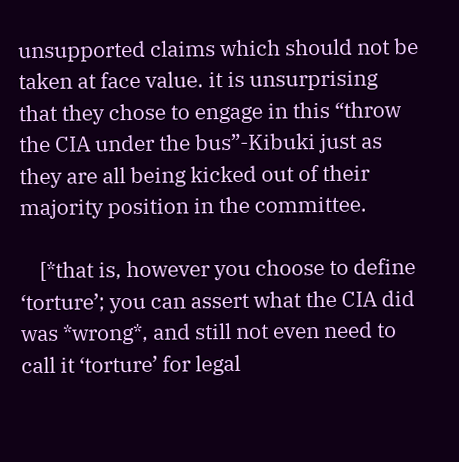unsupported claims which should not be taken at face value. it is unsurprising that they chose to engage in this “throw the CIA under the bus”-Kibuki just as they are all being kicked out of their majority position in the committee.

    [*that is, however you choose to define ‘torture’; you can assert what the CIA did was *wrong*, and still not even need to call it ‘torture’ for legal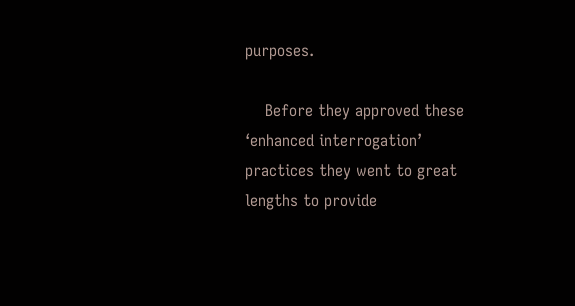purposes.

    Before they approved these ‘enhanced interrogation’ practices they went to great lengths to provide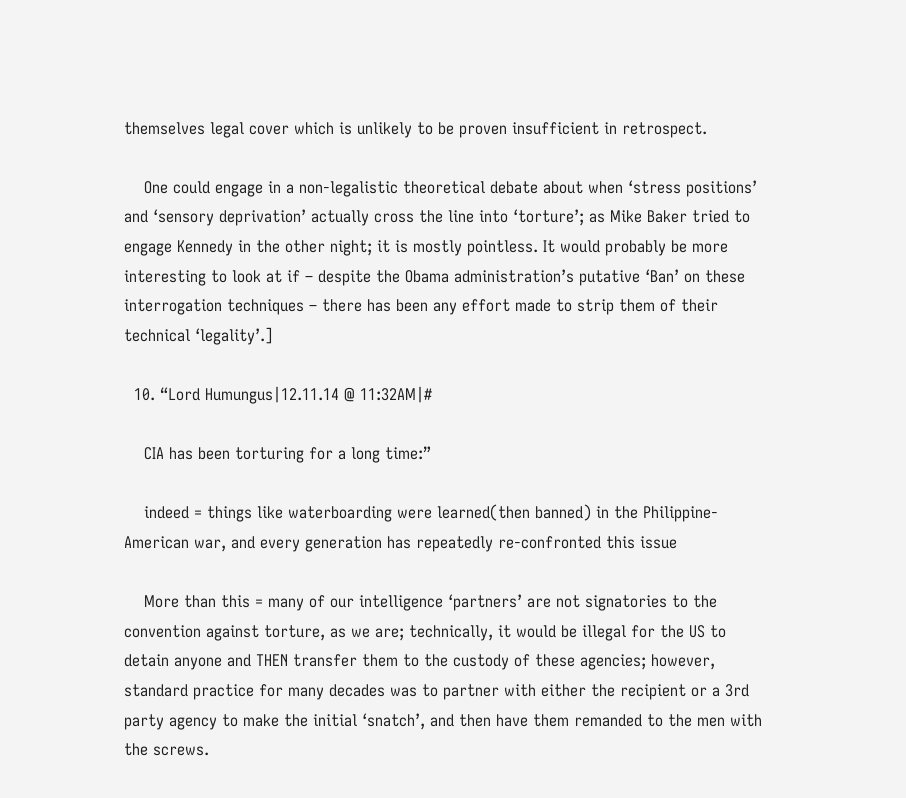themselves legal cover which is unlikely to be proven insufficient in retrospect.

    One could engage in a non-legalistic theoretical debate about when ‘stress positions’ and ‘sensory deprivation’ actually cross the line into ‘torture’; as Mike Baker tried to engage Kennedy in the other night; it is mostly pointless. It would probably be more interesting to look at if – despite the Obama administration’s putative ‘Ban’ on these interrogation techniques – there has been any effort made to strip them of their technical ‘legality’.]

  10. “Lord Humungus|12.11.14 @ 11:32AM|#

    CIA has been torturing for a long time:”

    indeed = things like waterboarding were learned(then banned) in the Philippine-American war, and every generation has repeatedly re-confronted this issue

    More than this = many of our intelligence ‘partners’ are not signatories to the convention against torture, as we are; technically, it would be illegal for the US to detain anyone and THEN transfer them to the custody of these agencies; however, standard practice for many decades was to partner with either the recipient or a 3rd party agency to make the initial ‘snatch’, and then have them remanded to the men with the screws.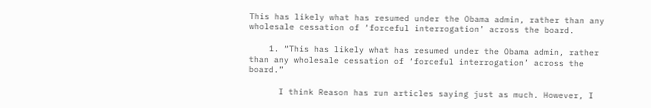This has likely what has resumed under the Obama admin, rather than any wholesale cessation of ‘forceful interrogation’ across the board.

    1. “This has likely what has resumed under the Obama admin, rather than any wholesale cessation of ‘forceful interrogation’ across the board.”

      I think Reason has run articles saying just as much. However, I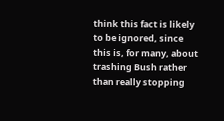think this fact is likely to be ignored, since this is, for many, about trashing Bush rather than really stopping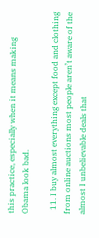this practice, especially when it means making Obama look bad.

  11. I buy almost everything except food and clothing from online auctions most people aren’t aware of the almost I unbelievable deals that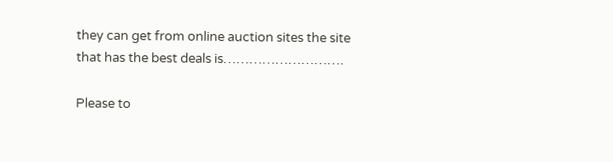they can get from online auction sites the site that has the best deals is……………………….

Please to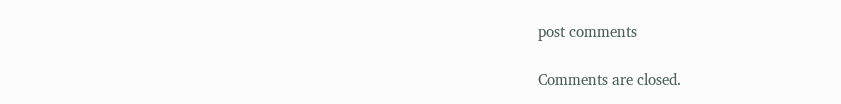post comments

Comments are closed.